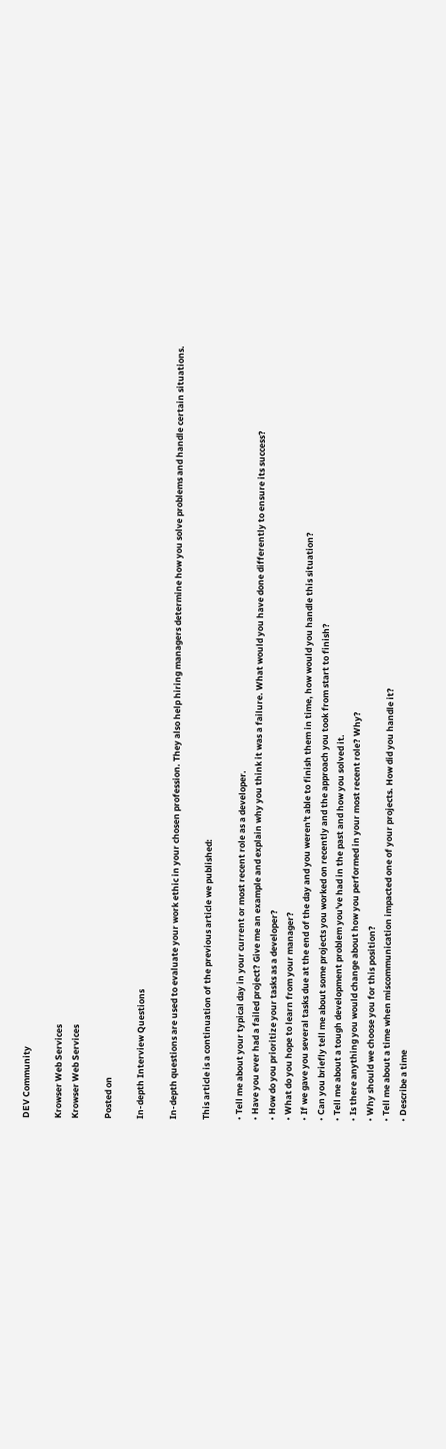DEV Community

Krowser Web Services
Krowser Web Services

Posted on

In-depth Interview Questions

In-depth questions are used to evaluate your work ethic in your chosen profession. They also help hiring managers determine how you solve problems and handle certain situations.

This article is a continuation of the previous article we published:

• Tell me about your typical day in your current or most recent role as a developer.
• Have you ever had a failed project? Give me an example and explain why you think it was a failure. What would you have done differently to ensure its success?
• How do you prioritize your tasks as a developer?
• What do you hope to learn from your manager?
• If we gave you several tasks due at the end of the day and you weren't able to finish them in time, how would you handle this situation?
• Can you briefly tell me about some projects you worked on recently and the approach you took from start to finish?
• Tell me about a tough development problem you've had in the past and how you solved it.
• Is there anything you would change about how you performed in your most recent role? Why?
• Why should we choose you for this position?
• Tell me about a time when miscommunication impacted one of your projects. How did you handle it?
• Describe a time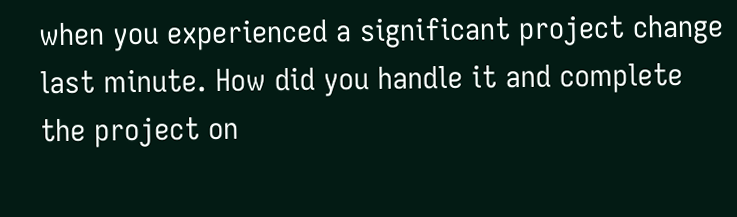when you experienced a significant project change last minute. How did you handle it and complete the project on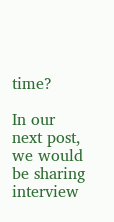time?

In our next post, we would be sharing interview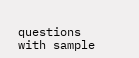questions with sample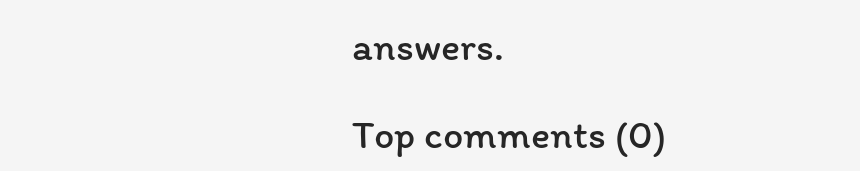answers.

Top comments (0)